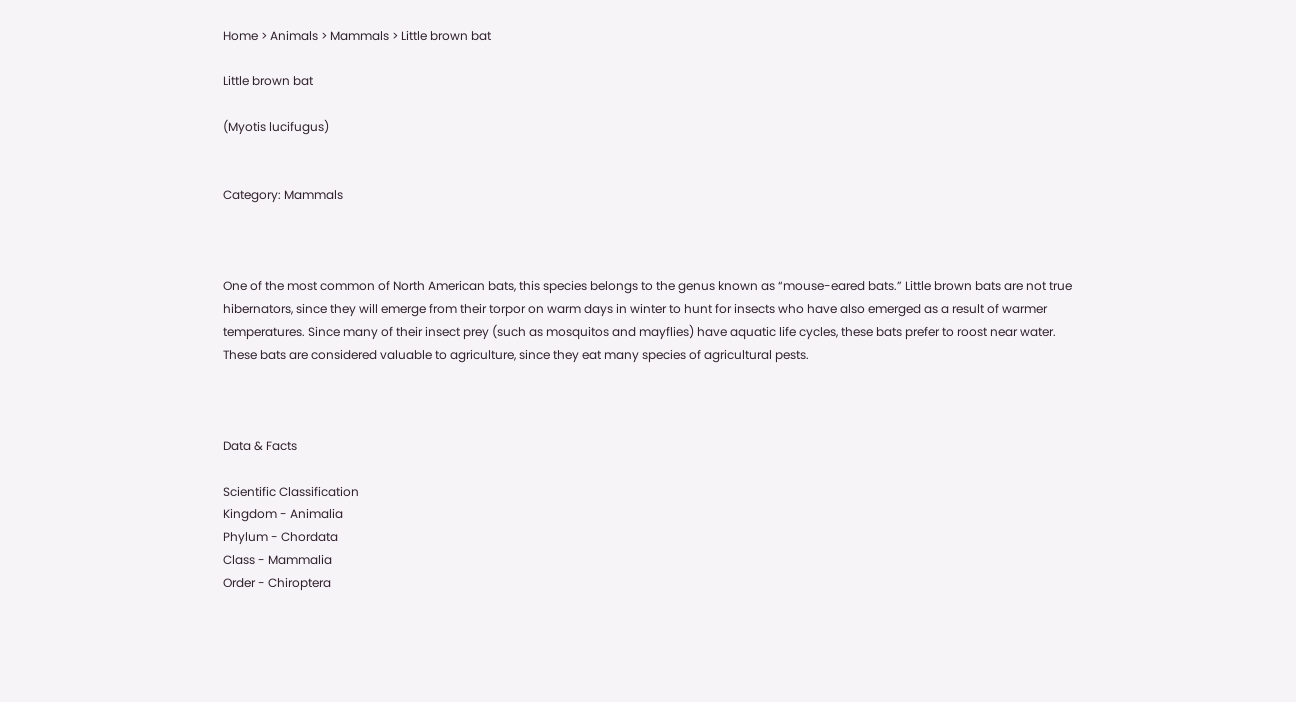Home > Animals > Mammals > Little brown bat

Little brown bat

(Myotis lucifugus)


Category: Mammals



One of the most common of North American bats, this species belongs to the genus known as “mouse-eared bats.” Little brown bats are not true hibernators, since they will emerge from their torpor on warm days in winter to hunt for insects who have also emerged as a result of warmer temperatures. Since many of their insect prey (such as mosquitos and mayflies) have aquatic life cycles, these bats prefer to roost near water. These bats are considered valuable to agriculture, since they eat many species of agricultural pests.



Data & Facts

Scientific Classification
Kingdom - Animalia
Phylum - Chordata
Class - Mammalia
Order - Chiroptera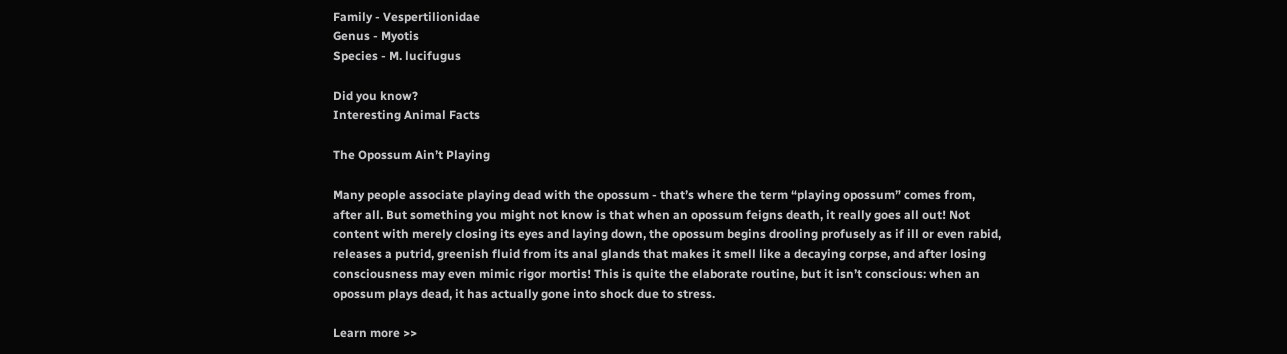Family - Vespertilionidae
Genus - Myotis
Species - M. lucifugus

Did you know?
Interesting Animal Facts

The Opossum Ain’t Playing

Many people associate playing dead with the opossum - that’s where the term “playing opossum” comes from, after all. But something you might not know is that when an opossum feigns death, it really goes all out! Not content with merely closing its eyes and laying down, the opossum begins drooling profusely as if ill or even rabid, releases a putrid, greenish fluid from its anal glands that makes it smell like a decaying corpse, and after losing consciousness may even mimic rigor mortis! This is quite the elaborate routine, but it isn’t conscious: when an opossum plays dead, it has actually gone into shock due to stress.

Learn more >>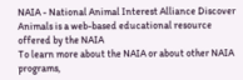NAIA - National Animal Interest Alliance Discover Animals is a web-based educational resource offered by the NAIA
To learn more about the NAIA or about other NAIA programs,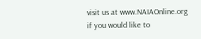visit us at www.NAIAOnline.org
if you would like to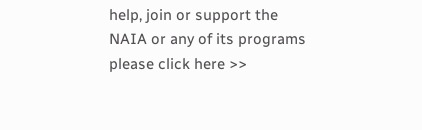help, join or support the NAIA or any of its programs please click here >>